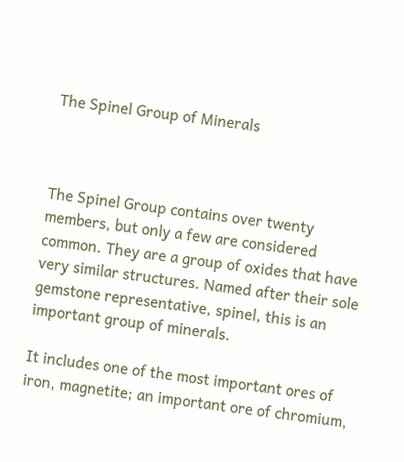The Spinel Group of Minerals



The Spinel Group contains over twenty members, but only a few are considered common. They are a group of oxides that have very similar structures. Named after their sole gemstone representative, spinel, this is an important group of minerals.

It includes one of the most important ores of iron, magnetite; an important ore of chromium,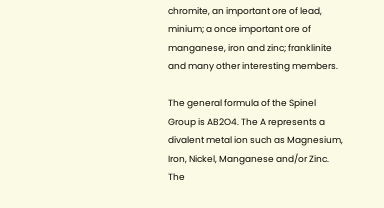chromite, an important ore of lead, minium; a once important ore of manganese, iron and zinc; franklinite and many other interesting members.

The general formula of the Spinel Group is AB2O4. The A represents a divalent metal ion such as Magnesium, Iron, Nickel, Manganese and/or Zinc. The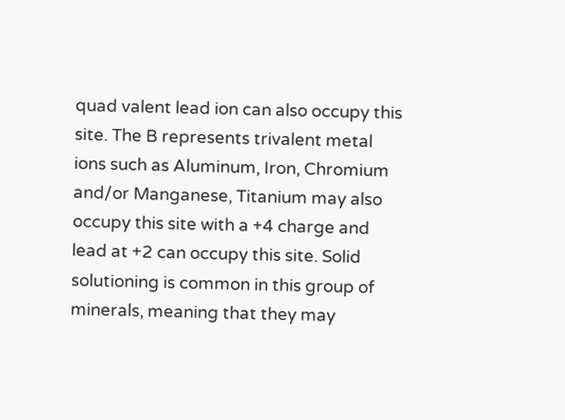quad valent lead ion can also occupy this site. The B represents trivalent metal ions such as Aluminum, Iron, Chromium and/or Manganese, Titanium may also occupy this site with a +4 charge and lead at +2 can occupy this site. Solid solutioning is common in this group of minerals, meaning that they may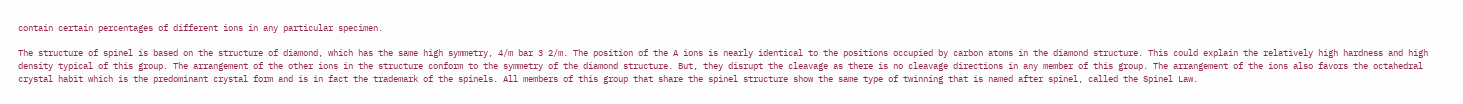contain certain percentages of different ions in any particular specimen.

The structure of spinel is based on the structure of diamond, which has the same high symmetry, 4/m bar 3 2/m. The position of the A ions is nearly identical to the positions occupied by carbon atoms in the diamond structure. This could explain the relatively high hardness and high density typical of this group. The arrangement of the other ions in the structure conform to the symmetry of the diamond structure. But, they disrupt the cleavage as there is no cleavage directions in any member of this group. The arrangement of the ions also favors the octahedral crystal habit which is the predominant crystal form and is in fact the trademark of the spinels. All members of this group that share the spinel structure show the same type of twinning that is named after spinel, called the Spinel Law.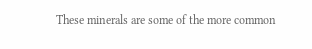These minerals are some of the more common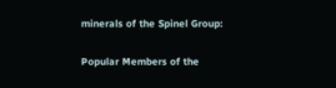minerals of the Spinel Group:

Popular Members of the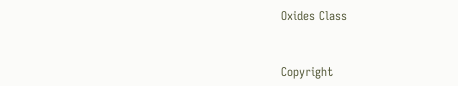Oxides Class


Copyright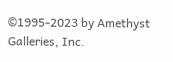©1995-2023 by Amethyst Galleries, Inc.